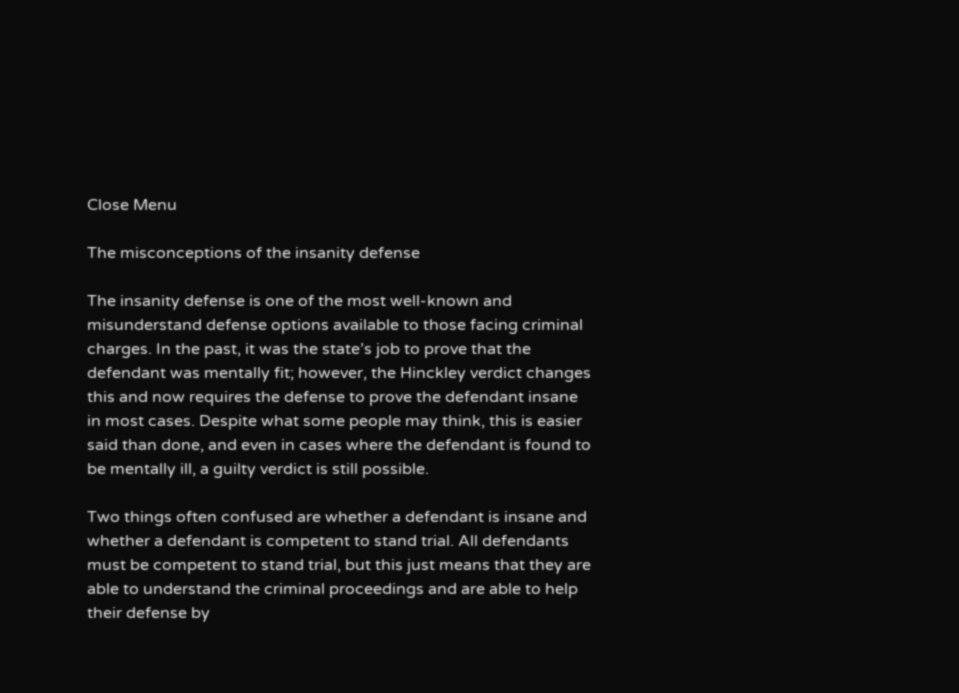Close Menu

The misconceptions of the insanity defense

The insanity defense is one of the most well-known and misunderstand defense options available to those facing criminal charges. In the past, it was the state’s job to prove that the defendant was mentally fit; however, the Hinckley verdict changes this and now requires the defense to prove the defendant insane in most cases. Despite what some people may think, this is easier said than done, and even in cases where the defendant is found to be mentally ill, a guilty verdict is still possible.

Two things often confused are whether a defendant is insane and whether a defendant is competent to stand trial. All defendants must be competent to stand trial, but this just means that they are able to understand the criminal proceedings and are able to help their defense by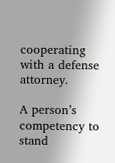cooperating with a defense attorney.

A person’s competency to stand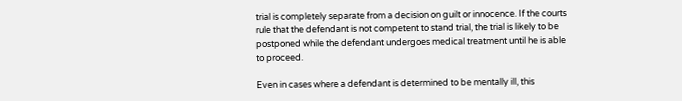trial is completely separate from a decision on guilt or innocence. If the courts rule that the defendant is not competent to stand trial, the trial is likely to be postponed while the defendant undergoes medical treatment until he is able to proceed.

Even in cases where a defendant is determined to be mentally ill, this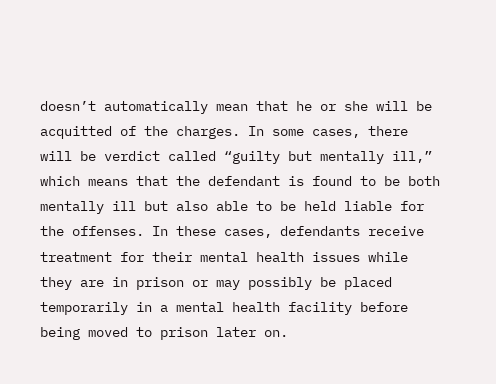doesn’t automatically mean that he or she will be acquitted of the charges. In some cases, there will be verdict called “guilty but mentally ill,” which means that the defendant is found to be both mentally ill but also able to be held liable for the offenses. In these cases, defendants receive treatment for their mental health issues while they are in prison or may possibly be placed temporarily in a mental health facility before being moved to prison later on.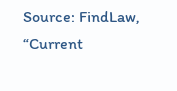Source: FindLaw, “Current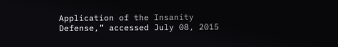Application of the Insanity Defense,” accessed July 08, 2015